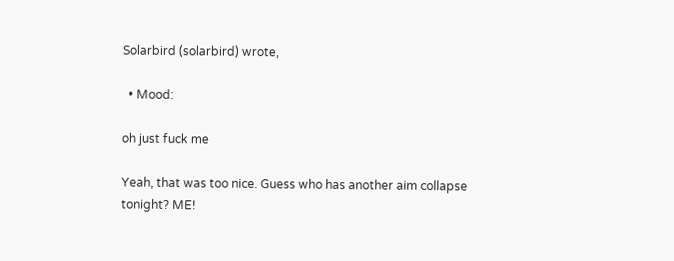Solarbird (solarbird) wrote,

  • Mood:

oh just fuck me

Yeah, that was too nice. Guess who has another aim collapse tonight? ME!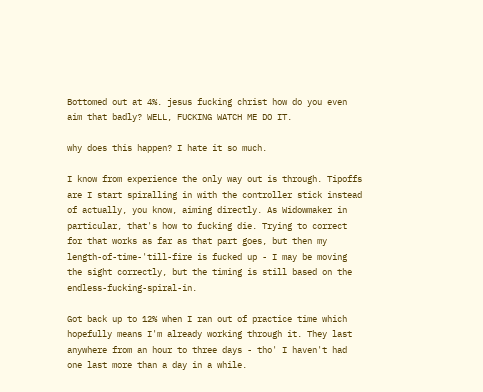Bottomed out at 4%. jesus fucking christ how do you even aim that badly? WELL, FUCKING WATCH ME DO IT.

why does this happen? I hate it so much.

I know from experience the only way out is through. Tipoffs are I start spiralling in with the controller stick instead of actually, you know, aiming directly. As Widowmaker in particular, that's how to fucking die. Trying to correct for that works as far as that part goes, but then my length-of-time-'till-fire is fucked up - I may be moving the sight correctly, but the timing is still based on the endless-fucking-spiral-in.

Got back up to 12% when I ran out of practice time which hopefully means I'm already working through it. They last anywhere from an hour to three days - tho' I haven't had one last more than a day in a while.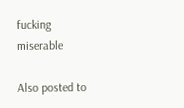fucking miserable

Also posted to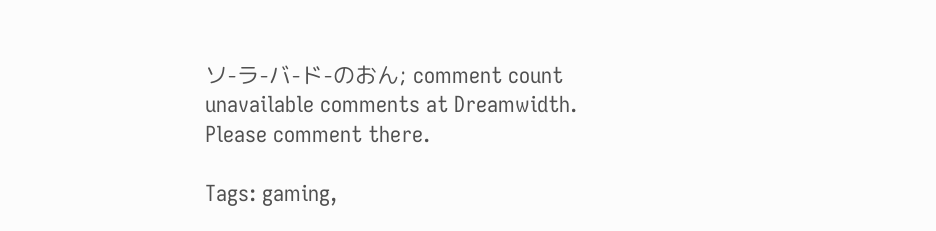ソ-ラ-バ-ド-のおん; comment count unavailable comments at Dreamwidth. Please comment there.

Tags: gaming,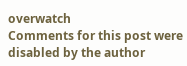overwatch
Comments for this post were disabled by the author